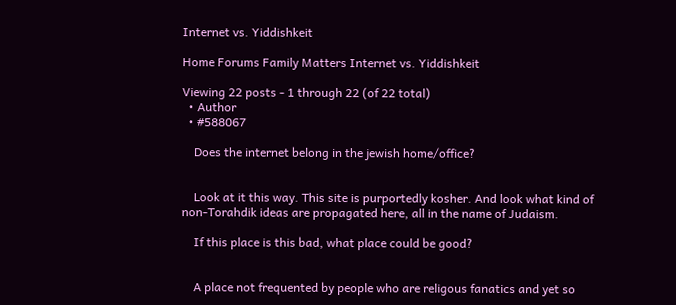Internet vs. Yiddishkeit

Home Forums Family Matters Internet vs. Yiddishkeit

Viewing 22 posts - 1 through 22 (of 22 total)
  • Author
  • #588067

    Does the internet belong in the jewish home/office?


    Look at it this way. This site is purportedly kosher. And look what kind of non-Torahdik ideas are propagated here, all in the name of Judaism.

    If this place is this bad, what place could be good?


    A place not frequented by people who are religous fanatics and yet so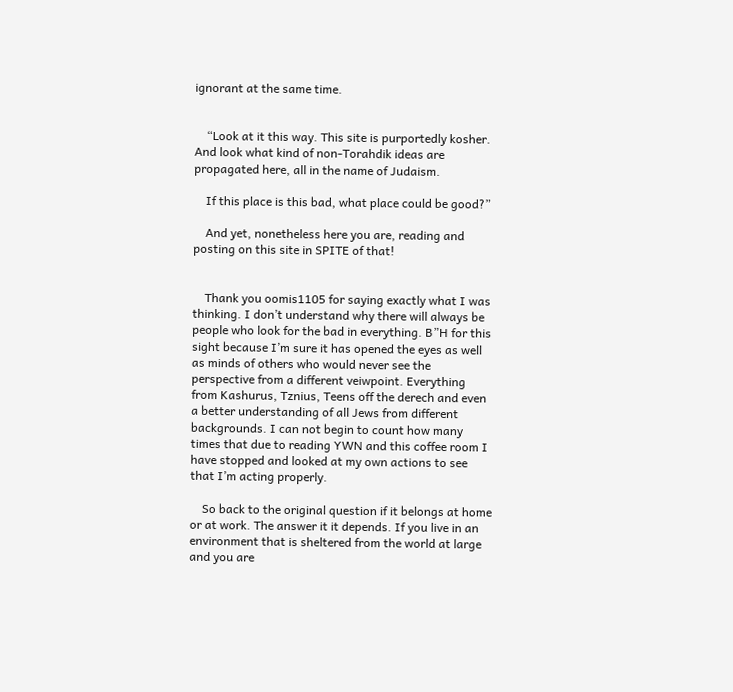ignorant at the same time.


    “Look at it this way. This site is purportedly kosher. And look what kind of non-Torahdik ideas are propagated here, all in the name of Judaism.

    If this place is this bad, what place could be good?”

    And yet, nonetheless here you are, reading and posting on this site in SPITE of that!


    Thank you oomis1105 for saying exactly what I was thinking. I don’t understand why there will always be people who look for the bad in everything. B”H for this sight because I’m sure it has opened the eyes as well as minds of others who would never see the perspective from a different veiwpoint. Everything from Kashurus, Tznius, Teens off the derech and even a better understanding of all Jews from different backgrounds. I can not begin to count how many times that due to reading YWN and this coffee room I have stopped and looked at my own actions to see that I’m acting properly.

    So back to the original question if it belongs at home or at work. The answer it it depends. If you live in an environment that is sheltered from the world at large and you are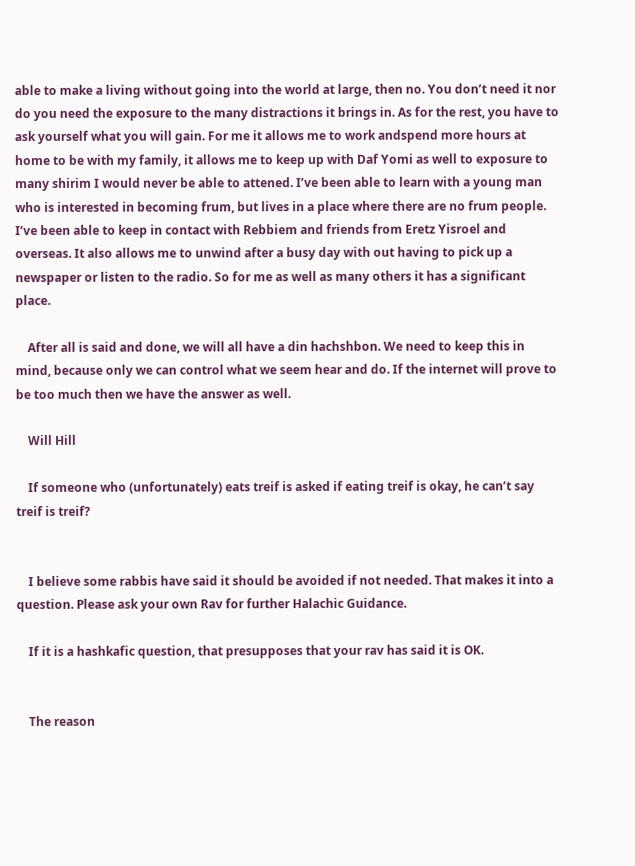able to make a living without going into the world at large, then no. You don’t need it nor do you need the exposure to the many distractions it brings in. As for the rest, you have to ask yourself what you will gain. For me it allows me to work andspend more hours at home to be with my family, it allows me to keep up with Daf Yomi as well to exposure to many shirim I would never be able to attened. I’ve been able to learn with a young man who is interested in becoming frum, but lives in a place where there are no frum people. I’ve been able to keep in contact with Rebbiem and friends from Eretz Yisroel and overseas. It also allows me to unwind after a busy day with out having to pick up a newspaper or listen to the radio. So for me as well as many others it has a significant place.

    After all is said and done, we will all have a din hachshbon. We need to keep this in mind, because only we can control what we seem hear and do. If the internet will prove to be too much then we have the answer as well.

    Will Hill

    If someone who (unfortunately) eats treif is asked if eating treif is okay, he can’t say treif is treif?


    I believe some rabbis have said it should be avoided if not needed. That makes it into a question. Please ask your own Rav for further Halachic Guidance.

    If it is a hashkafic question, that presupposes that your rav has said it is OK.


    The reason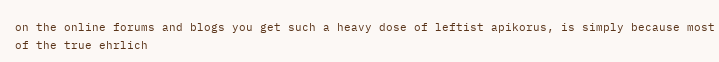on the online forums and blogs you get such a heavy dose of leftist apikorus, is simply because most of the true ehrlich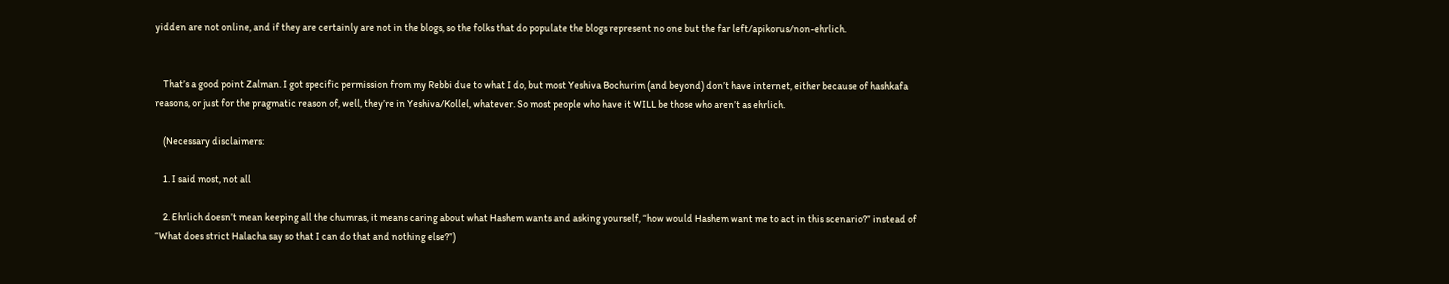yidden are not online, and if they are certainly are not in the blogs, so the folks that do populate the blogs represent no one but the far left/apikorus/non-ehrlich.


    That’s a good point Zalman. I got specific permission from my Rebbi due to what I do, but most Yeshiva Bochurim (and beyond) don’t have internet, either because of hashkafa reasons, or just for the pragmatic reason of, well, they’re in Yeshiva/Kollel, whatever. So most people who have it WILL be those who aren’t as ehrlich.

    (Necessary disclaimers:

    1. I said most, not all

    2. Ehrlich doesn’t mean keeping all the chumras, it means caring about what Hashem wants and asking yourself, “how would Hashem want me to act in this scenario?” instead of “What does strict Halacha say so that I can do that and nothing else?”)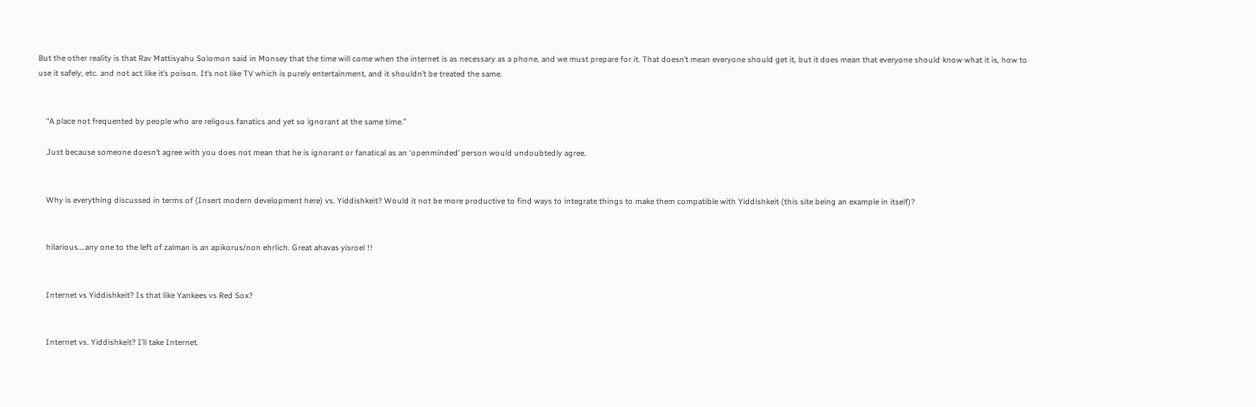But the other reality is that Rav Mattisyahu Solomon said in Monsey that the time will come when the internet is as necessary as a phone, and we must prepare for it. That doesn’t mean everyone should get it, but it does mean that everyone should know what it is, how to use it safely, etc. and not act like it’s poison. It’s not like TV which is purely entertainment, and it shouldn’t be treated the same.


    “A place not frequented by people who are religous fanatics and yet so ignorant at the same time.”

    Just because someone doesn’t agree with you does not mean that he is ignorant or fanatical as an ‘openminded’ person would undoubtedly agree.


    Why is everything discussed in terms of (Insert modern development here) vs. Yiddishkeit? Would it not be more productive to find ways to integrate things to make them compatible with Yiddishkeit (this site being an example in itself)?


    hilarious….any one to the left of zalman is an apikorus/non ehrlich. Great ahavas yisroel !!


    Internet vs Yiddishkeit? Is that like Yankees vs Red Sox?


    Internet vs. Yiddishkeit? I’ll take Internet.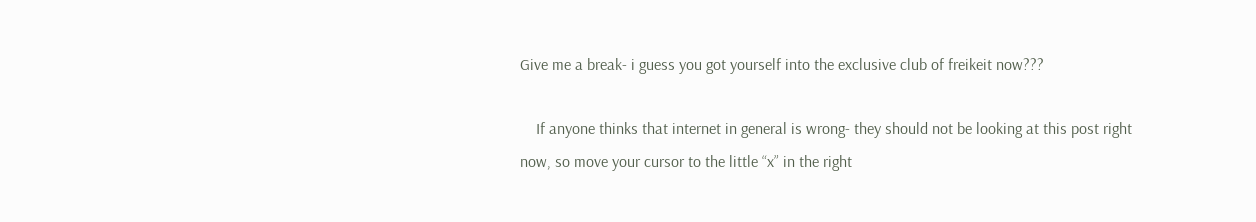Give me a break- i guess you got yourself into the exclusive club of freikeit now???

    If anyone thinks that internet in general is wrong- they should not be looking at this post right now, so move your cursor to the little “x” in the right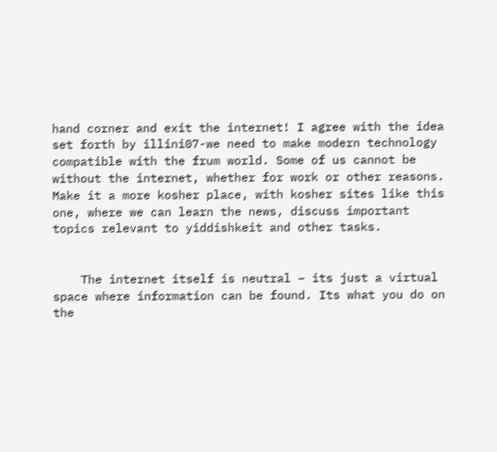hand corner and exit the internet! I agree with the idea set forth by illini07-we need to make modern technology compatible with the frum world. Some of us cannot be without the internet, whether for work or other reasons. Make it a more kosher place, with kosher sites like this one, where we can learn the news, discuss important topics relevant to yiddishkeit and other tasks.


    The internet itself is neutral – its just a virtual space where information can be found. Its what you do on the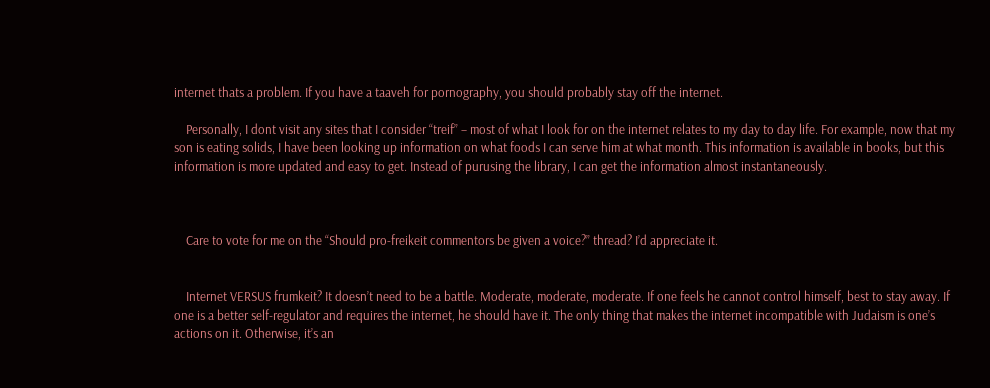internet thats a problem. If you have a taaveh for pornography, you should probably stay off the internet.

    Personally, I dont visit any sites that I consider “treif” – most of what I look for on the internet relates to my day to day life. For example, now that my son is eating solids, I have been looking up information on what foods I can serve him at what month. This information is available in books, but this information is more updated and easy to get. Instead of purusing the library, I can get the information almost instantaneously.



    Care to vote for me on the “Should pro-freikeit commentors be given a voice?” thread? I’d appreciate it.


    Internet VERSUS frumkeit? It doesn’t need to be a battle. Moderate, moderate, moderate. If one feels he cannot control himself, best to stay away. If one is a better self-regulator and requires the internet, he should have it. The only thing that makes the internet incompatible with Judaism is one’s actions on it. Otherwise, it’s an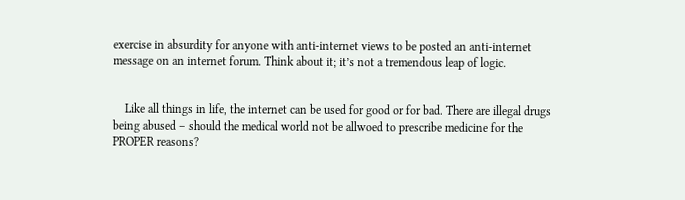exercise in absurdity for anyone with anti-internet views to be posted an anti-internet message on an internet forum. Think about it; it’s not a tremendous leap of logic.


    Like all things in life, the internet can be used for good or for bad. There are illegal drugs being abused – should the medical world not be allwoed to prescribe medicine for the PROPER reasons?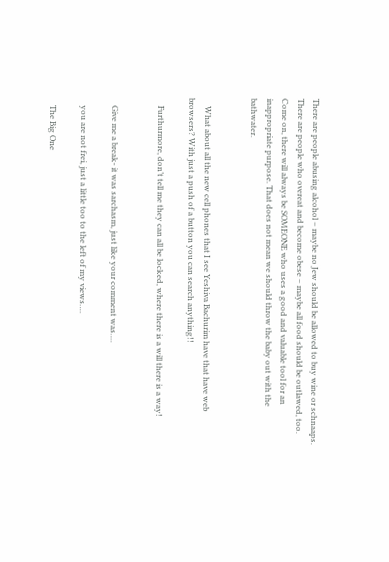There are people abusing alcohol – maybe no Jew should be allowed to buy wine or schnaaps. There are people who overeat and become obese – maybe all food should be outlawed, too. Come on, there will always be SOMEONE who uses a good and valuable tool for an inappropriate purpose. That does not mean we should throw the baby out with the bathwater.


    What about all the new cell phones that I see Yeshiva Bachurim have that have web browsers? With just a push of a button you can search anything!!

    Furthurmore, don’t tell me they can all be locked, where there is a will there is a way!


    Give me a break- it was sarchasm, just like your comment was….

    you are not frei, just a little too to the left of my views….

    The Big One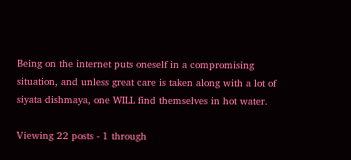Being on the internet puts oneself in a compromising situation, and unless great care is taken along with a lot of siyata dishmaya, one WILL find themselves in hot water.

Viewing 22 posts - 1 through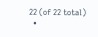22 (of 22 total)
  •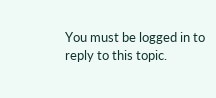You must be logged in to reply to this topic.